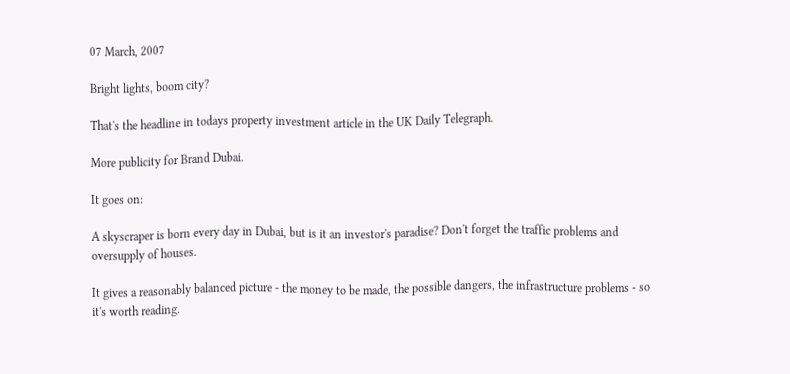07 March, 2007

Bright lights, boom city?

That's the headline in todays property investment article in the UK Daily Telegraph.

More publicity for Brand Dubai.

It goes on:

A skyscraper is born every day in Dubai, but is it an investor's paradise? Don't forget the traffic problems and oversupply of houses.

It gives a reasonably balanced picture - the money to be made, the possible dangers, the infrastructure problems - so it's worth reading.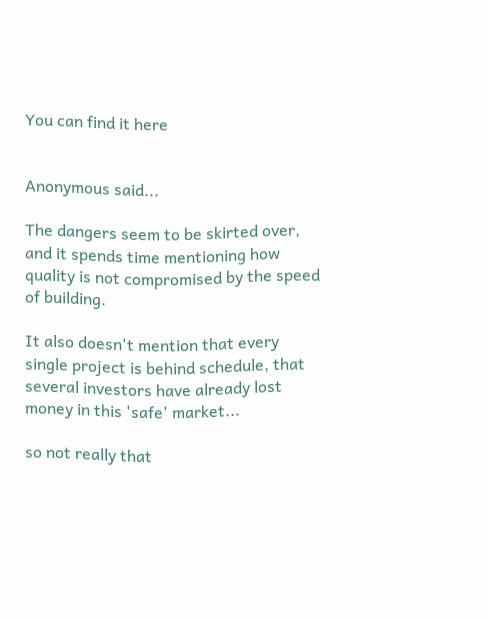You can find it here


Anonymous said...

The dangers seem to be skirted over, and it spends time mentioning how quality is not compromised by the speed of building.

It also doesn't mention that every single project is behind schedule, that several investors have already lost money in this 'safe' market...

so not really that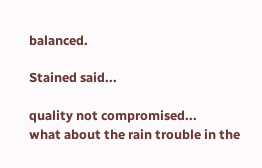balanced.

Stained said...

quality not compromised...
what about the rain trouble in the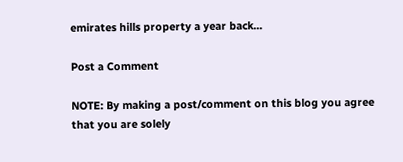emirates hills property a year back...

Post a Comment

NOTE: By making a post/comment on this blog you agree that you are solely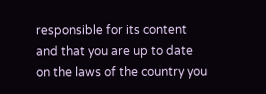responsible for its content and that you are up to date on the laws of the country you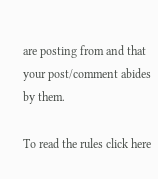are posting from and that your post/comment abides by them.

To read the rules click here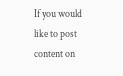If you would like to post content on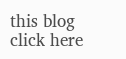this blog click here